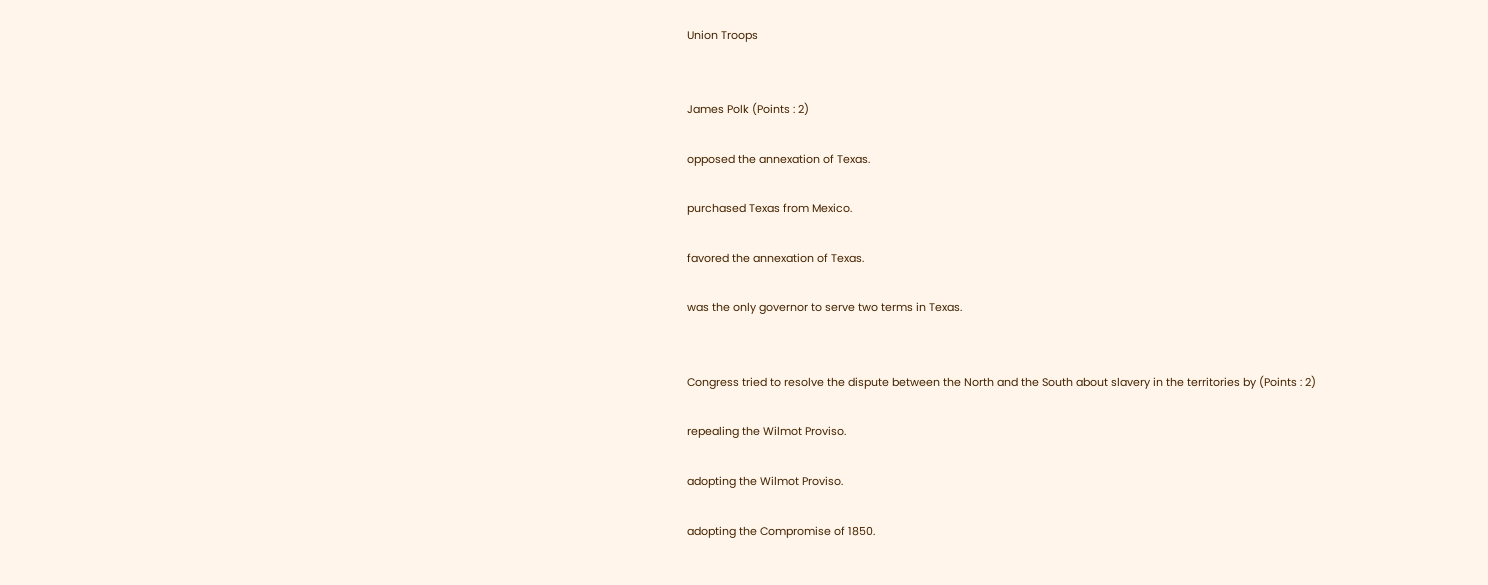Union Troops


James Polk (Points : 2)

opposed the annexation of Texas.

purchased Texas from Mexico.

favored the annexation of Texas.

was the only governor to serve two terms in Texas.


Congress tried to resolve the dispute between the North and the South about slavery in the territories by (Points : 2)

repealing the Wilmot Proviso.

adopting the Wilmot Proviso.

adopting the Compromise of 1850.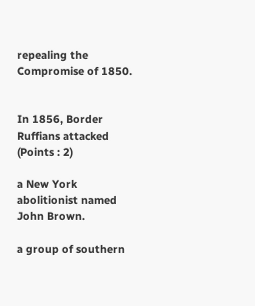repealing the Compromise of 1850.


In 1856, Border Ruffians attacked (Points : 2)

a New York abolitionist named John Brown.

a group of southern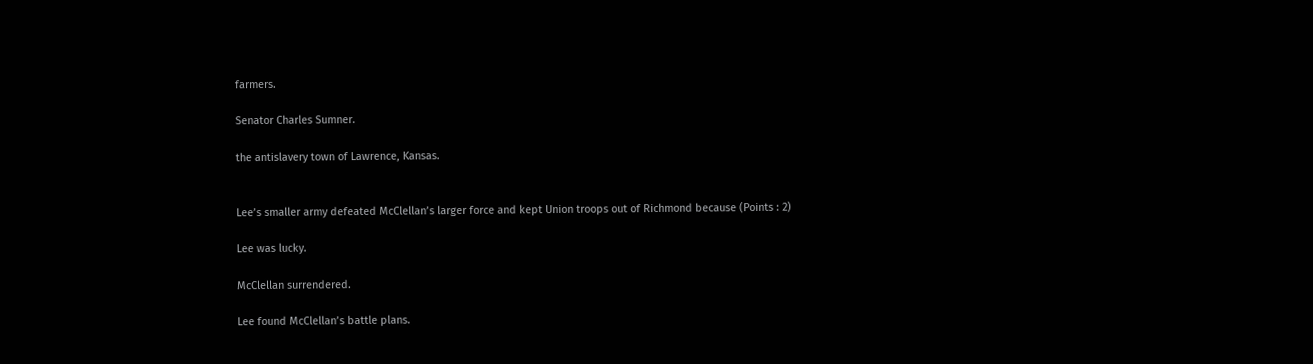farmers.

Senator Charles Sumner.

the antislavery town of Lawrence, Kansas.


Lee’s smaller army defeated McClellan’s larger force and kept Union troops out of Richmond because (Points : 2)

Lee was lucky.

McClellan surrendered.

Lee found McClellan’s battle plans.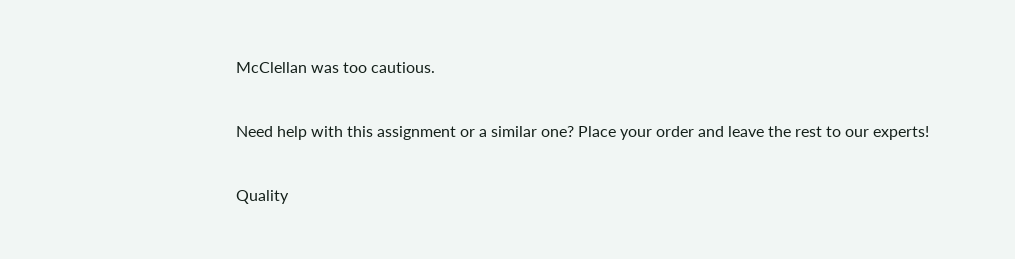McClellan was too cautious.

Need help with this assignment or a similar one? Place your order and leave the rest to our experts!

Quality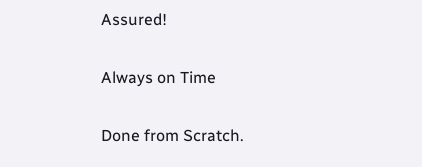Assured!

Always on Time

Done from Scratch.